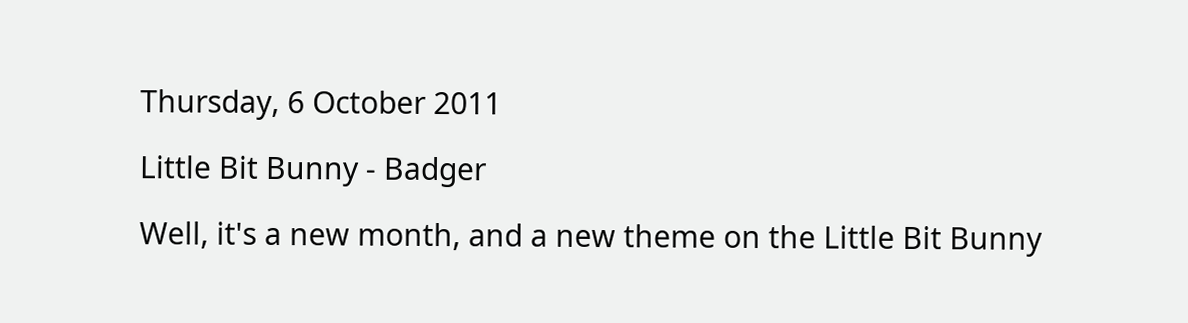Thursday, 6 October 2011

Little Bit Bunny - Badger

Well, it's a new month, and a new theme on the Little Bit Bunny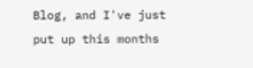Blog, and I've just put up this months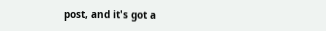post, and it's got a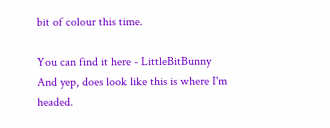bit of colour this time.

You can find it here - LittleBitBunny
And yep, does look like this is where I'm headed.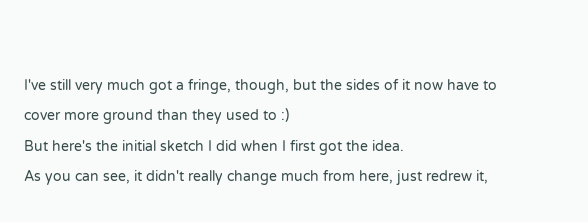I've still very much got a fringe, though, but the sides of it now have to cover more ground than they used to :)
But here's the initial sketch I did when I first got the idea.
As you can see, it didn't really change much from here, just redrew it,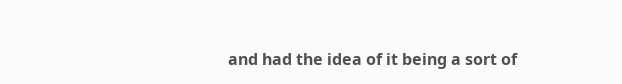and had the idea of it being a sort of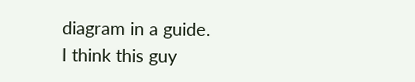diagram in a guide.
I think this guy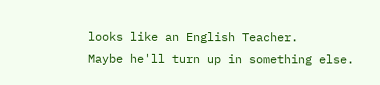looks like an English Teacher.
Maybe he'll turn up in something else.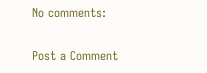No comments:

Post a Comment